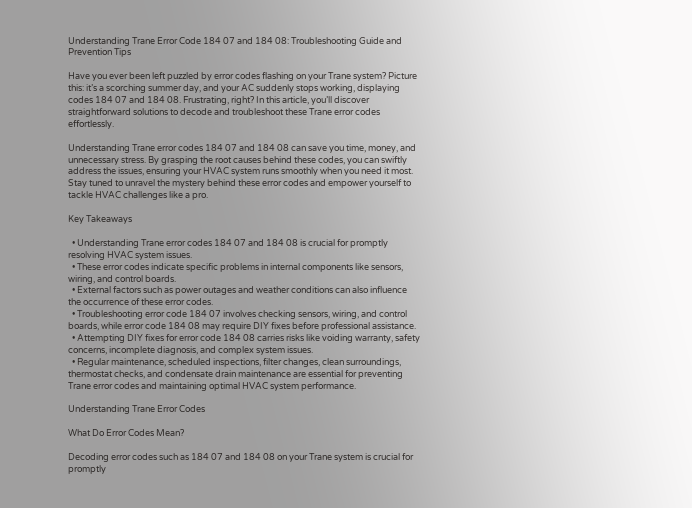Understanding Trane Error Code 184 07 and 184 08: Troubleshooting Guide and Prevention Tips

Have you ever been left puzzled by error codes flashing on your Trane system? Picture this: it’s a scorching summer day, and your AC suddenly stops working, displaying codes 184 07 and 184 08. Frustrating, right? In this article, you’ll discover straightforward solutions to decode and troubleshoot these Trane error codes effortlessly.

Understanding Trane error codes 184 07 and 184 08 can save you time, money, and unnecessary stress. By grasping the root causes behind these codes, you can swiftly address the issues, ensuring your HVAC system runs smoothly when you need it most. Stay tuned to unravel the mystery behind these error codes and empower yourself to tackle HVAC challenges like a pro.

Key Takeaways

  • Understanding Trane error codes 184 07 and 184 08 is crucial for promptly resolving HVAC system issues.
  • These error codes indicate specific problems in internal components like sensors, wiring, and control boards.
  • External factors such as power outages and weather conditions can also influence the occurrence of these error codes.
  • Troubleshooting error code 184 07 involves checking sensors, wiring, and control boards, while error code 184 08 may require DIY fixes before professional assistance.
  • Attempting DIY fixes for error code 184 08 carries risks like voiding warranty, safety concerns, incomplete diagnosis, and complex system issues.
  • Regular maintenance, scheduled inspections, filter changes, clean surroundings, thermostat checks, and condensate drain maintenance are essential for preventing Trane error codes and maintaining optimal HVAC system performance.

Understanding Trane Error Codes

What Do Error Codes Mean?

Decoding error codes such as 184 07 and 184 08 on your Trane system is crucial for promptly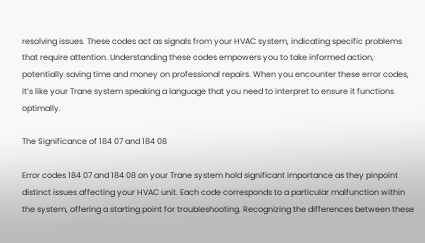resolving issues. These codes act as signals from your HVAC system, indicating specific problems that require attention. Understanding these codes empowers you to take informed action, potentially saving time and money on professional repairs. When you encounter these error codes, it’s like your Trane system speaking a language that you need to interpret to ensure it functions optimally.

The Significance of 184 07 and 184 08

Error codes 184 07 and 184 08 on your Trane system hold significant importance as they pinpoint distinct issues affecting your HVAC unit. Each code corresponds to a particular malfunction within the system, offering a starting point for troubleshooting. Recognizing the differences between these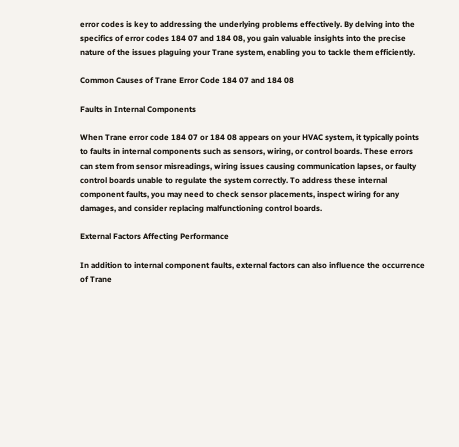error codes is key to addressing the underlying problems effectively. By delving into the specifics of error codes 184 07 and 184 08, you gain valuable insights into the precise nature of the issues plaguing your Trane system, enabling you to tackle them efficiently.

Common Causes of Trane Error Code 184 07 and 184 08

Faults in Internal Components

When Trane error code 184 07 or 184 08 appears on your HVAC system, it typically points to faults in internal components such as sensors, wiring, or control boards. These errors can stem from sensor misreadings, wiring issues causing communication lapses, or faulty control boards unable to regulate the system correctly. To address these internal component faults, you may need to check sensor placements, inspect wiring for any damages, and consider replacing malfunctioning control boards.

External Factors Affecting Performance

In addition to internal component faults, external factors can also influence the occurrence of Trane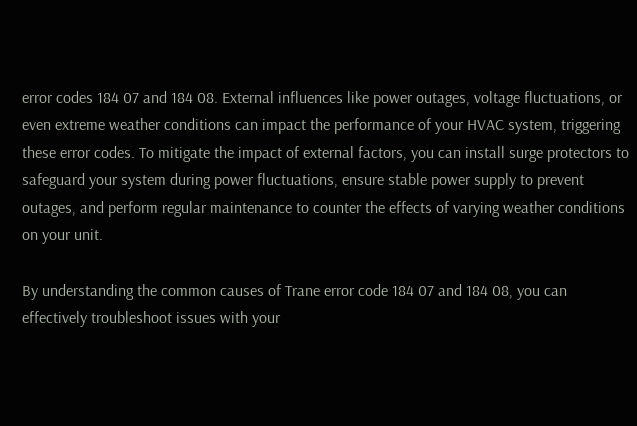error codes 184 07 and 184 08. External influences like power outages, voltage fluctuations, or even extreme weather conditions can impact the performance of your HVAC system, triggering these error codes. To mitigate the impact of external factors, you can install surge protectors to safeguard your system during power fluctuations, ensure stable power supply to prevent outages, and perform regular maintenance to counter the effects of varying weather conditions on your unit.

By understanding the common causes of Trane error code 184 07 and 184 08, you can effectively troubleshoot issues with your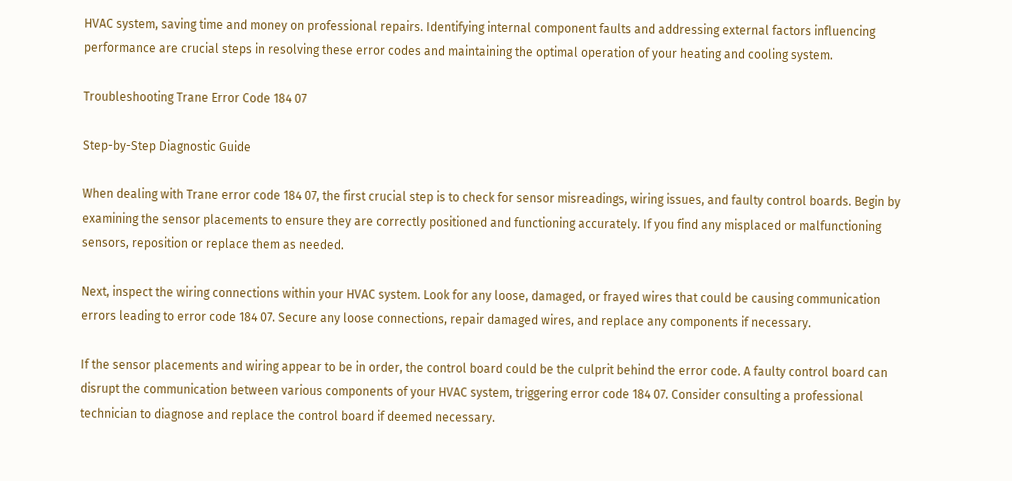HVAC system, saving time and money on professional repairs. Identifying internal component faults and addressing external factors influencing performance are crucial steps in resolving these error codes and maintaining the optimal operation of your heating and cooling system.

Troubleshooting Trane Error Code 184 07

Step-by-Step Diagnostic Guide

When dealing with Trane error code 184 07, the first crucial step is to check for sensor misreadings, wiring issues, and faulty control boards. Begin by examining the sensor placements to ensure they are correctly positioned and functioning accurately. If you find any misplaced or malfunctioning sensors, reposition or replace them as needed.

Next, inspect the wiring connections within your HVAC system. Look for any loose, damaged, or frayed wires that could be causing communication errors leading to error code 184 07. Secure any loose connections, repair damaged wires, and replace any components if necessary.

If the sensor placements and wiring appear to be in order, the control board could be the culprit behind the error code. A faulty control board can disrupt the communication between various components of your HVAC system, triggering error code 184 07. Consider consulting a professional technician to diagnose and replace the control board if deemed necessary.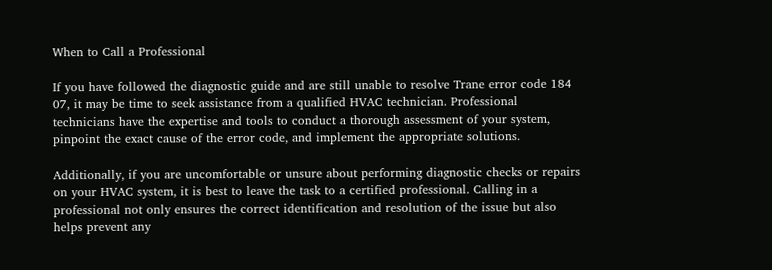When to Call a Professional

If you have followed the diagnostic guide and are still unable to resolve Trane error code 184 07, it may be time to seek assistance from a qualified HVAC technician. Professional technicians have the expertise and tools to conduct a thorough assessment of your system, pinpoint the exact cause of the error code, and implement the appropriate solutions.

Additionally, if you are uncomfortable or unsure about performing diagnostic checks or repairs on your HVAC system, it is best to leave the task to a certified professional. Calling in a professional not only ensures the correct identification and resolution of the issue but also helps prevent any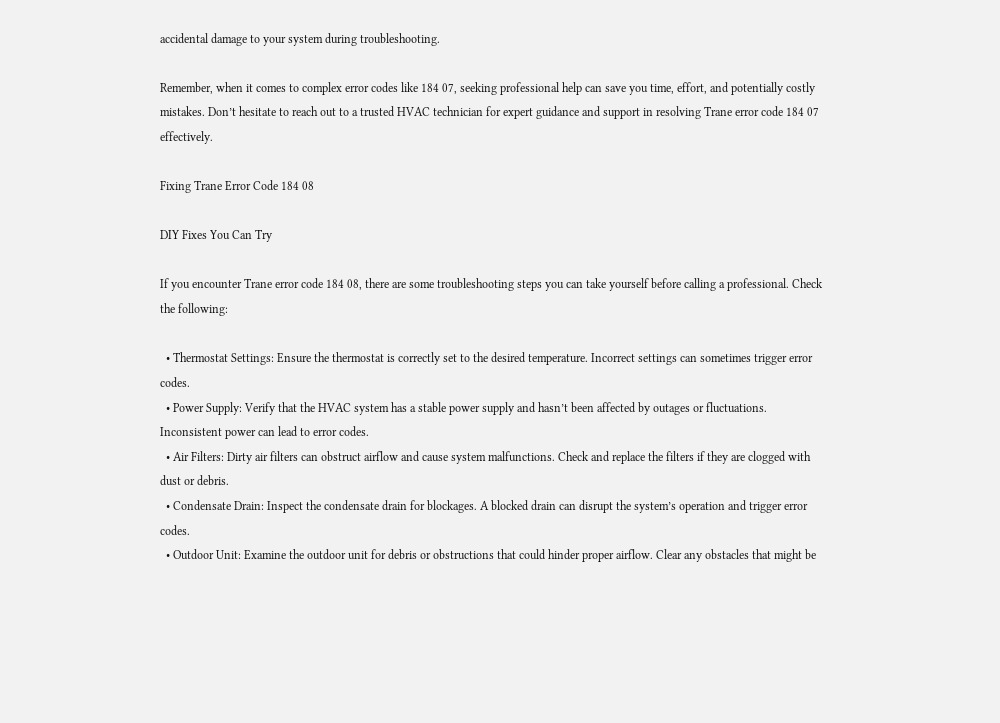accidental damage to your system during troubleshooting.

Remember, when it comes to complex error codes like 184 07, seeking professional help can save you time, effort, and potentially costly mistakes. Don’t hesitate to reach out to a trusted HVAC technician for expert guidance and support in resolving Trane error code 184 07 effectively.

Fixing Trane Error Code 184 08

DIY Fixes You Can Try

If you encounter Trane error code 184 08, there are some troubleshooting steps you can take yourself before calling a professional. Check the following:

  • Thermostat Settings: Ensure the thermostat is correctly set to the desired temperature. Incorrect settings can sometimes trigger error codes.
  • Power Supply: Verify that the HVAC system has a stable power supply and hasn’t been affected by outages or fluctuations. Inconsistent power can lead to error codes.
  • Air Filters: Dirty air filters can obstruct airflow and cause system malfunctions. Check and replace the filters if they are clogged with dust or debris.
  • Condensate Drain: Inspect the condensate drain for blockages. A blocked drain can disrupt the system’s operation and trigger error codes.
  • Outdoor Unit: Examine the outdoor unit for debris or obstructions that could hinder proper airflow. Clear any obstacles that might be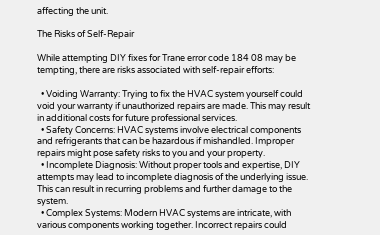affecting the unit.

The Risks of Self-Repair

While attempting DIY fixes for Trane error code 184 08 may be tempting, there are risks associated with self-repair efforts:

  • Voiding Warranty: Trying to fix the HVAC system yourself could void your warranty if unauthorized repairs are made. This may result in additional costs for future professional services.
  • Safety Concerns: HVAC systems involve electrical components and refrigerants that can be hazardous if mishandled. Improper repairs might pose safety risks to you and your property.
  • Incomplete Diagnosis: Without proper tools and expertise, DIY attempts may lead to incomplete diagnosis of the underlying issue. This can result in recurring problems and further damage to the system.
  • Complex Systems: Modern HVAC systems are intricate, with various components working together. Incorrect repairs could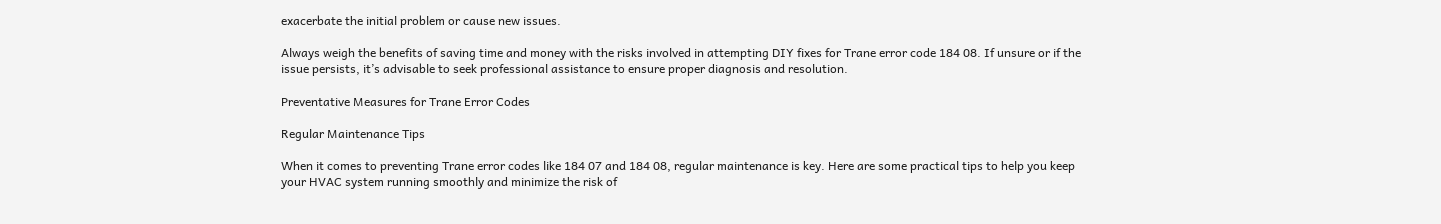exacerbate the initial problem or cause new issues.

Always weigh the benefits of saving time and money with the risks involved in attempting DIY fixes for Trane error code 184 08. If unsure or if the issue persists, it’s advisable to seek professional assistance to ensure proper diagnosis and resolution.

Preventative Measures for Trane Error Codes

Regular Maintenance Tips

When it comes to preventing Trane error codes like 184 07 and 184 08, regular maintenance is key. Here are some practical tips to help you keep your HVAC system running smoothly and minimize the risk of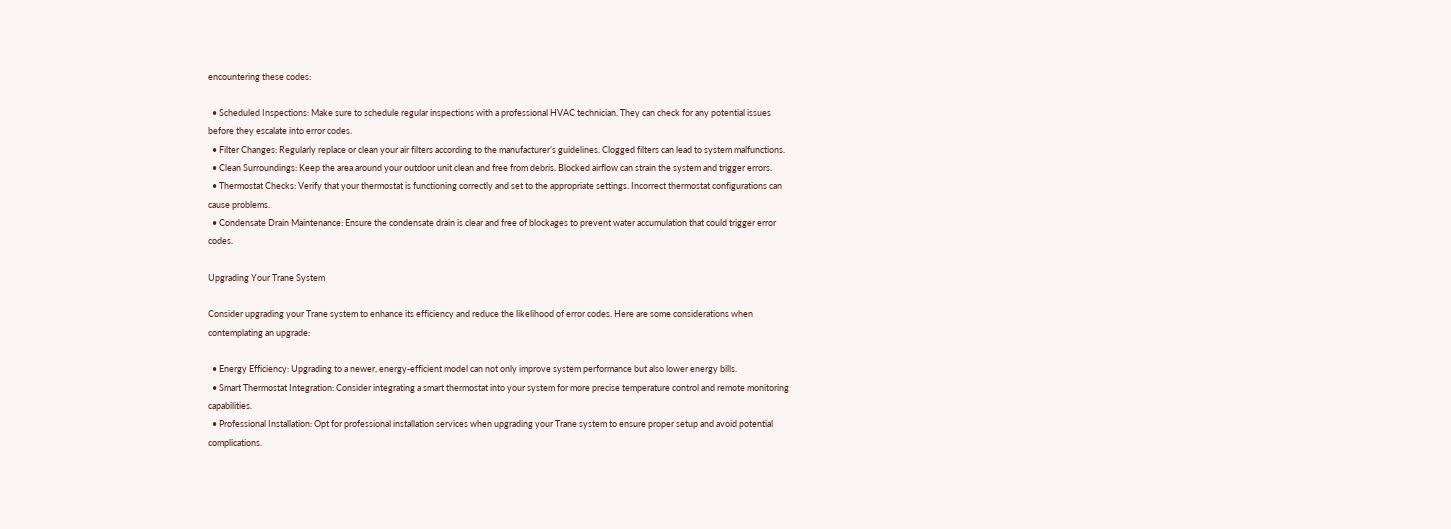encountering these codes:

  • Scheduled Inspections: Make sure to schedule regular inspections with a professional HVAC technician. They can check for any potential issues before they escalate into error codes.
  • Filter Changes: Regularly replace or clean your air filters according to the manufacturer’s guidelines. Clogged filters can lead to system malfunctions.
  • Clean Surroundings: Keep the area around your outdoor unit clean and free from debris. Blocked airflow can strain the system and trigger errors.
  • Thermostat Checks: Verify that your thermostat is functioning correctly and set to the appropriate settings. Incorrect thermostat configurations can cause problems.
  • Condensate Drain Maintenance: Ensure the condensate drain is clear and free of blockages to prevent water accumulation that could trigger error codes.

Upgrading Your Trane System

Consider upgrading your Trane system to enhance its efficiency and reduce the likelihood of error codes. Here are some considerations when contemplating an upgrade:

  • Energy Efficiency: Upgrading to a newer, energy-efficient model can not only improve system performance but also lower energy bills.
  • Smart Thermostat Integration: Consider integrating a smart thermostat into your system for more precise temperature control and remote monitoring capabilities.
  • Professional Installation: Opt for professional installation services when upgrading your Trane system to ensure proper setup and avoid potential complications.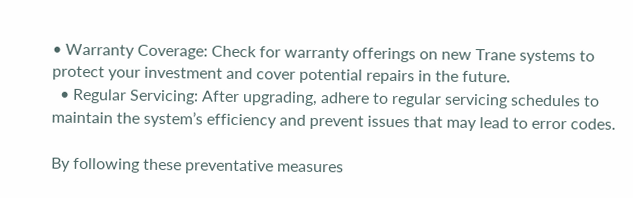• Warranty Coverage: Check for warranty offerings on new Trane systems to protect your investment and cover potential repairs in the future.
  • Regular Servicing: After upgrading, adhere to regular servicing schedules to maintain the system’s efficiency and prevent issues that may lead to error codes.

By following these preventative measures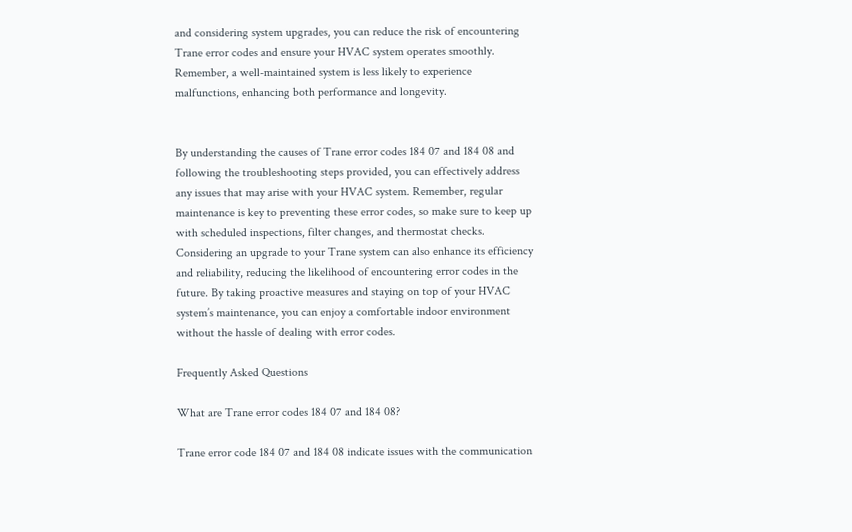and considering system upgrades, you can reduce the risk of encountering Trane error codes and ensure your HVAC system operates smoothly. Remember, a well-maintained system is less likely to experience malfunctions, enhancing both performance and longevity.


By understanding the causes of Trane error codes 184 07 and 184 08 and following the troubleshooting steps provided, you can effectively address any issues that may arise with your HVAC system. Remember, regular maintenance is key to preventing these error codes, so make sure to keep up with scheduled inspections, filter changes, and thermostat checks. Considering an upgrade to your Trane system can also enhance its efficiency and reliability, reducing the likelihood of encountering error codes in the future. By taking proactive measures and staying on top of your HVAC system’s maintenance, you can enjoy a comfortable indoor environment without the hassle of dealing with error codes.

Frequently Asked Questions

What are Trane error codes 184 07 and 184 08?

Trane error code 184 07 and 184 08 indicate issues with the communication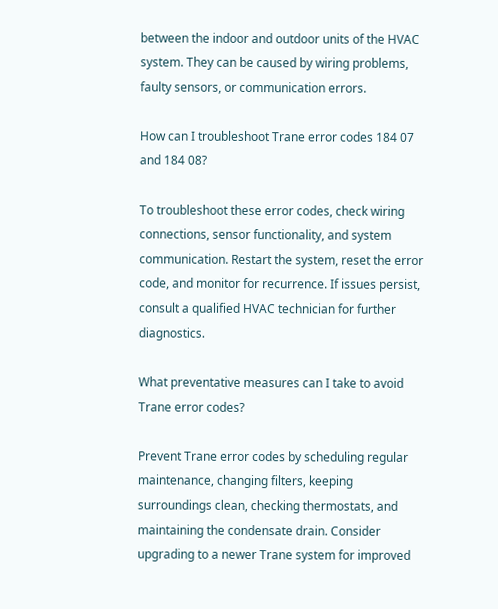between the indoor and outdoor units of the HVAC system. They can be caused by wiring problems, faulty sensors, or communication errors.

How can I troubleshoot Trane error codes 184 07 and 184 08?

To troubleshoot these error codes, check wiring connections, sensor functionality, and system communication. Restart the system, reset the error code, and monitor for recurrence. If issues persist, consult a qualified HVAC technician for further diagnostics.

What preventative measures can I take to avoid Trane error codes?

Prevent Trane error codes by scheduling regular maintenance, changing filters, keeping surroundings clean, checking thermostats, and maintaining the condensate drain. Consider upgrading to a newer Trane system for improved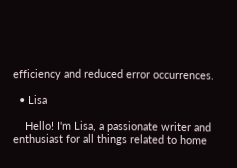efficiency and reduced error occurrences.

  • Lisa

    Hello! I'm Lisa, a passionate writer and enthusiast for all things related to home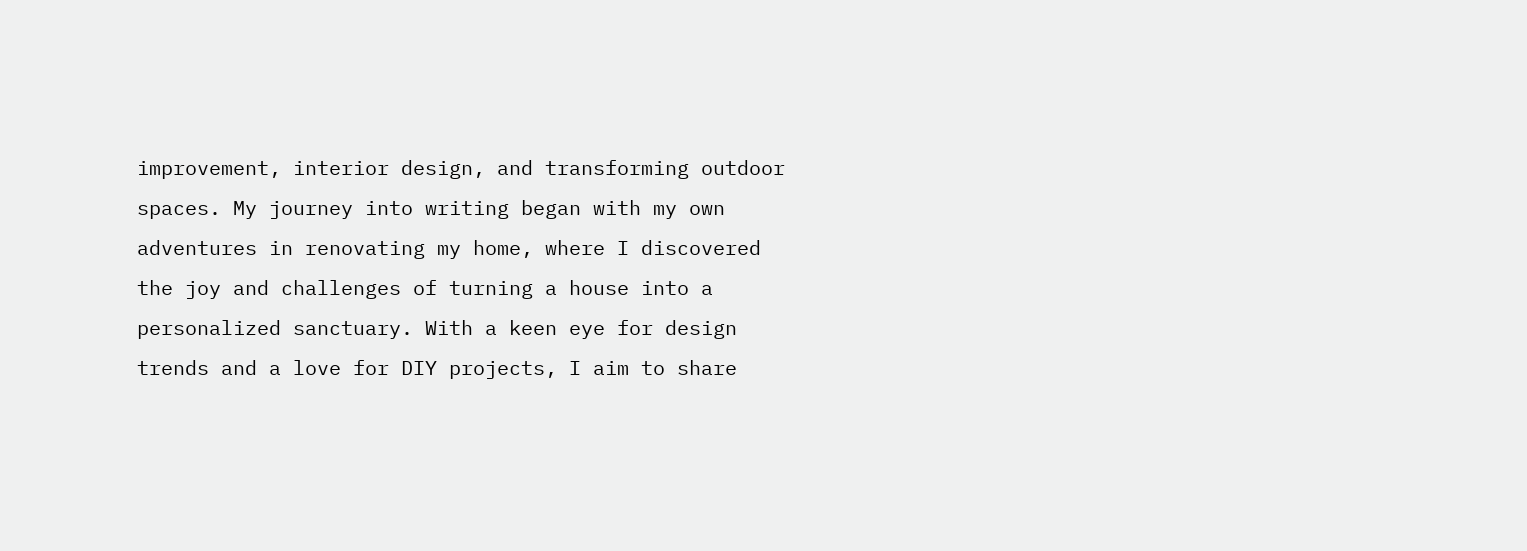improvement, interior design, and transforming outdoor spaces. My journey into writing began with my own adventures in renovating my home, where I discovered the joy and challenges of turning a house into a personalized sanctuary. With a keen eye for design trends and a love for DIY projects, I aim to share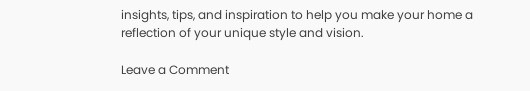insights, tips, and inspiration to help you make your home a reflection of your unique style and vision.

Leave a Comment